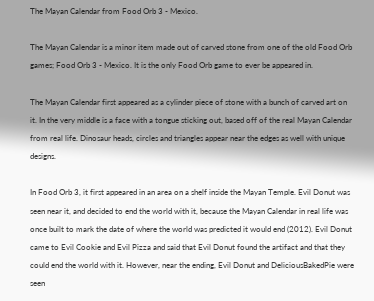The Mayan Calendar from Food Orb 3 - Mexico.

The Mayan Calendar is a minor item made out of carved stone from one of the old Food Orb games; Food Orb 3 - Mexico. It is the only Food Orb game to ever be appeared in.

The Mayan Calendar first appeared as a cylinder piece of stone with a bunch of carved art on it. In the very middle is a face with a tongue sticking out, based off of the real Mayan Calendar from real life. Dinosaur heads, circles and triangles appear near the edges as well with unique designs.

In Food Orb 3, it first appeared in an area on a shelf inside the Mayan Temple. Evil Donut was seen near it, and decided to end the world with it, because the Mayan Calendar in real life was once built to mark the date of where the world was predicted it would end (2012). Evil Donut came to Evil Cookie and Evil Pizza and said that Evil Donut found the artifact and that they could end the world with it. However, near the ending, Evil Donut and DeliciousBakedPie were seen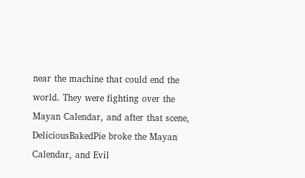near the machine that could end the world. They were fighting over the Mayan Calendar, and after that scene, DeliciousBakedPie broke the Mayan Calendar, and Evil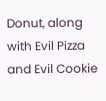Donut, along with Evil Pizza and Evil Cookie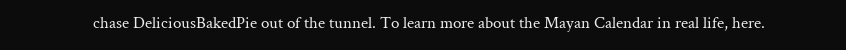chase DeliciousBakedPie out of the tunnel. To learn more about the Mayan Calendar in real life, here.